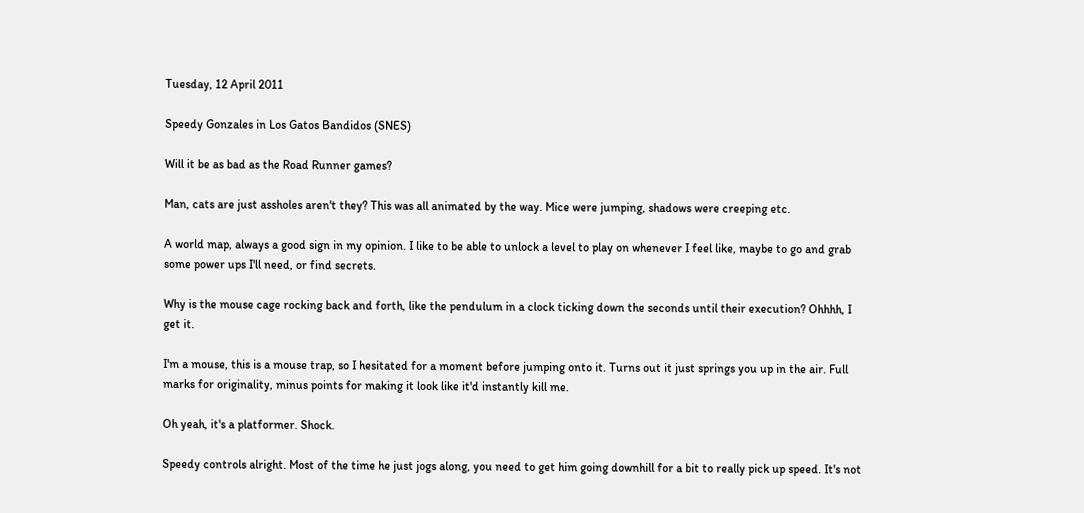Tuesday, 12 April 2011

Speedy Gonzales in Los Gatos Bandidos (SNES)

Will it be as bad as the Road Runner games?

Man, cats are just assholes aren't they? This was all animated by the way. Mice were jumping, shadows were creeping etc.

A world map, always a good sign in my opinion. I like to be able to unlock a level to play on whenever I feel like, maybe to go and grab some power ups I'll need, or find secrets.

Why is the mouse cage rocking back and forth, like the pendulum in a clock ticking down the seconds until their execution? Ohhhh, I get it.

I'm a mouse, this is a mouse trap, so I hesitated for a moment before jumping onto it. Turns out it just springs you up in the air. Full marks for originality, minus points for making it look like it'd instantly kill me.

Oh yeah, it's a platformer. Shock.

Speedy controls alright. Most of the time he just jogs along, you need to get him going downhill for a bit to really pick up speed. It's not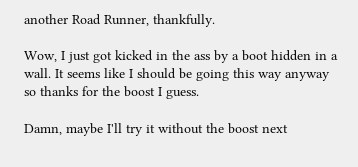another Road Runner, thankfully.

Wow, I just got kicked in the ass by a boot hidden in a wall. It seems like I should be going this way anyway so thanks for the boost I guess.

Damn, maybe I'll try it without the boost next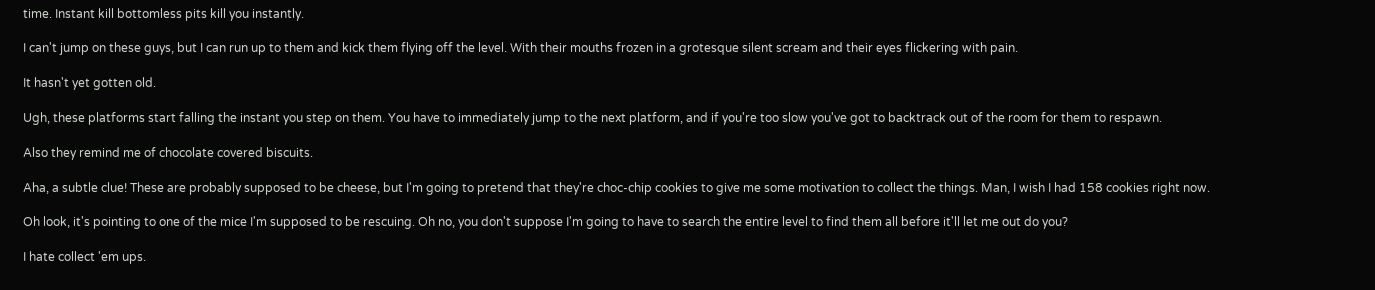time. Instant kill bottomless pits kill you instantly.

I can't jump on these guys, but I can run up to them and kick them flying off the level. With their mouths frozen in a grotesque silent scream and their eyes flickering with pain.

It hasn't yet gotten old.

Ugh, these platforms start falling the instant you step on them. You have to immediately jump to the next platform, and if you're too slow you've got to backtrack out of the room for them to respawn.

Also they remind me of chocolate covered biscuits.

Aha, a subtle clue! These are probably supposed to be cheese, but I'm going to pretend that they're choc-chip cookies to give me some motivation to collect the things. Man, I wish I had 158 cookies right now.

Oh look, it's pointing to one of the mice I'm supposed to be rescuing. Oh no, you don't suppose I'm going to have to search the entire level to find them all before it'll let me out do you?

I hate collect 'em ups.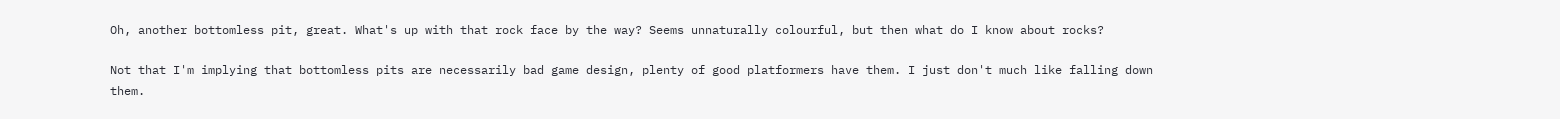Oh, another bottomless pit, great. What's up with that rock face by the way? Seems unnaturally colourful, but then what do I know about rocks?

Not that I'm implying that bottomless pits are necessarily bad game design, plenty of good platformers have them. I just don't much like falling down them.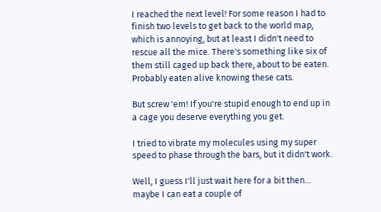I reached the next level! For some reason I had to finish two levels to get back to the world map, which is annoying, but at least I didn't need to rescue all the mice. There's something like six of them still caged up back there, about to be eaten. Probably eaten alive knowing these cats.

But screw 'em! If you're stupid enough to end up in a cage you deserve everything you get.

I tried to vibrate my molecules using my super speed to phase through the bars, but it didn't work.

Well, I guess I'll just wait here for a bit then... maybe I can eat a couple of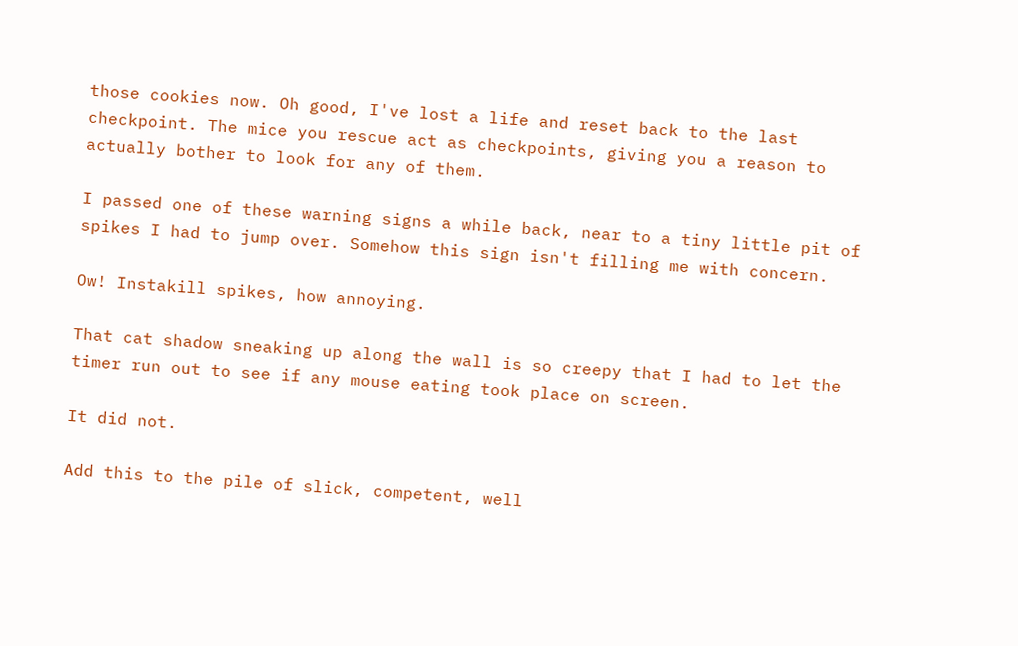those cookies now. Oh good, I've lost a life and reset back to the last checkpoint. The mice you rescue act as checkpoints, giving you a reason to actually bother to look for any of them.

I passed one of these warning signs a while back, near to a tiny little pit of spikes I had to jump over. Somehow this sign isn't filling me with concern.

Ow! Instakill spikes, how annoying.

That cat shadow sneaking up along the wall is so creepy that I had to let the timer run out to see if any mouse eating took place on screen.

It did not.

Add this to the pile of slick, competent, well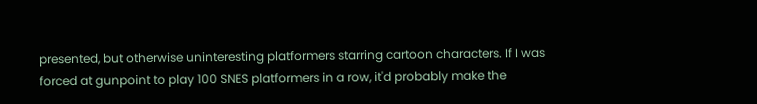presented, but otherwise uninteresting platformers starring cartoon characters. If I was forced at gunpoint to play 100 SNES platformers in a row, it'd probably make the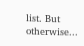list. But otherwise...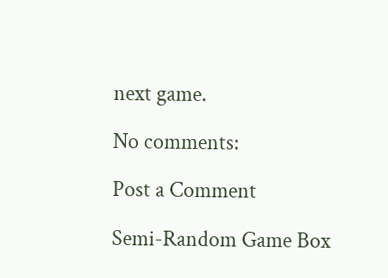next game.

No comments:

Post a Comment

Semi-Random Game Box